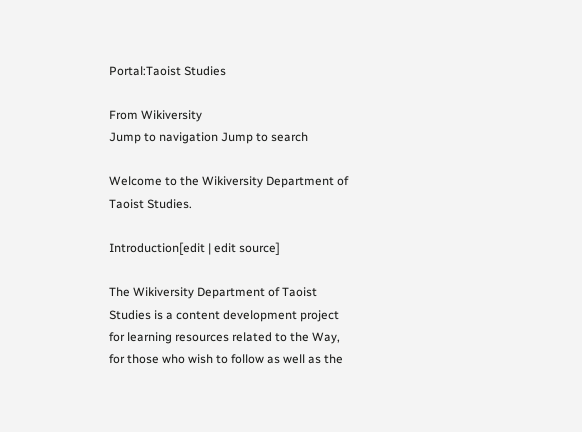Portal:Taoist Studies

From Wikiversity
Jump to navigation Jump to search

Welcome to the Wikiversity Department of Taoist Studies.

Introduction[edit | edit source]

The Wikiversity Department of Taoist Studies is a content development project for learning resources related to the Way, for those who wish to follow as well as the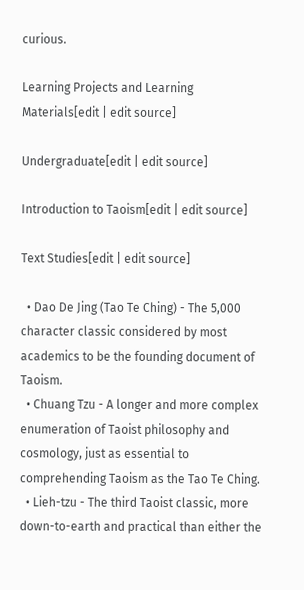curious.

Learning Projects and Learning Materials[edit | edit source]

Undergraduate[edit | edit source]

Introduction to Taoism[edit | edit source]

Text Studies[edit | edit source]

  • Dao De Jing (Tao Te Ching) - The 5,000 character classic considered by most academics to be the founding document of Taoism.
  • Chuang Tzu - A longer and more complex enumeration of Taoist philosophy and cosmology, just as essential to comprehending Taoism as the Tao Te Ching.
  • Lieh-tzu - The third Taoist classic, more down-to-earth and practical than either the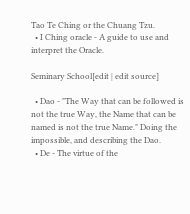Tao Te Ching or the Chuang Tzu.
  • I Ching oracle - A guide to use and interpret the Oracle.

Seminary School[edit | edit source]

  • Dao - "The Way that can be followed is not the true Way, the Name that can be named is not the true Name." Doing the impossible, and describing the Dao.
  • De - The virtue of the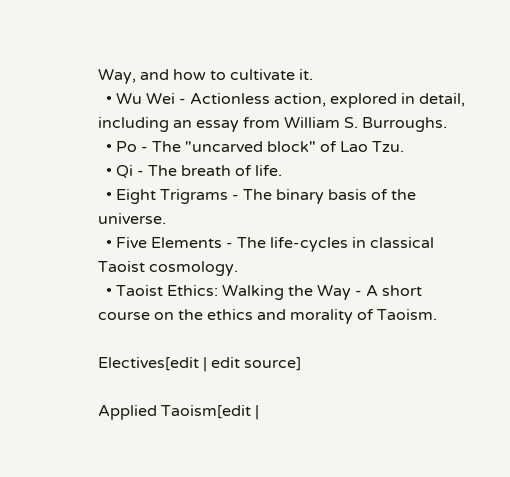Way, and how to cultivate it.
  • Wu Wei - Actionless action, explored in detail, including an essay from William S. Burroughs.
  • Po - The "uncarved block" of Lao Tzu.
  • Qi - The breath of life.
  • Eight Trigrams - The binary basis of the universe.
  • Five Elements - The life-cycles in classical Taoist cosmology.
  • Taoist Ethics: Walking the Way - A short course on the ethics and morality of Taoism.

Electives[edit | edit source]

Applied Taoism[edit |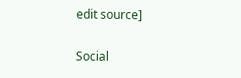edit source]

Social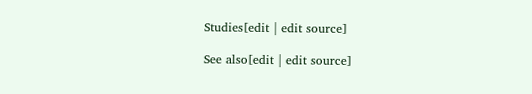Studies[edit | edit source]

See also[edit | edit source]